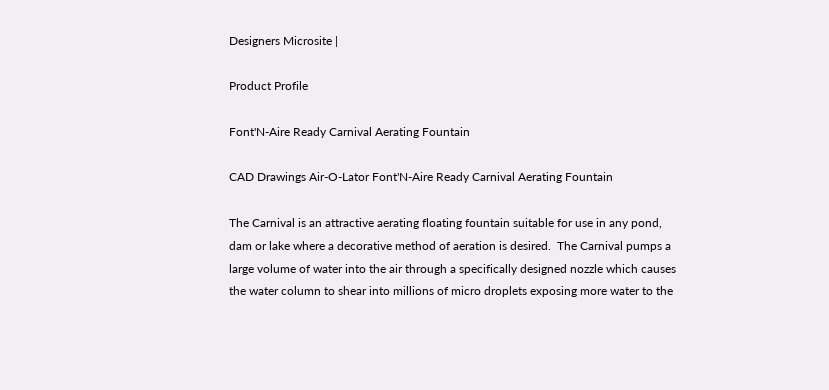Designers Microsite |

Product Profile

Font'N-Aire Ready Carnival Aerating Fountain

CAD Drawings Air-O-Lator Font'N-Aire Ready Carnival Aerating Fountain

The Carnival is an attractive aerating floating fountain suitable for use in any pond, dam or lake where a decorative method of aeration is desired.  The Carnival pumps a large volume of water into the air through a specifically designed nozzle which causes the water column to shear into millions of micro droplets exposing more water to the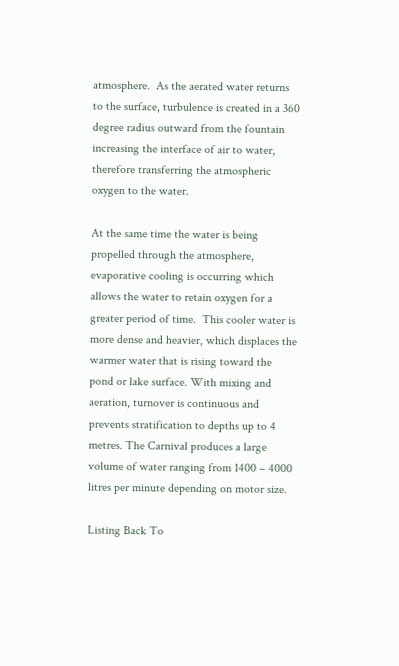atmosphere.  As the aerated water returns to the surface, turbulence is created in a 360 degree radius outward from the fountain increasing the interface of air to water, therefore transferring the atmospheric oxygen to the water.

At the same time the water is being propelled through the atmosphere, evaporative cooling is occurring which allows the water to retain oxygen for a greater period of time.  This cooler water is more dense and heavier, which displaces the warmer water that is rising toward the pond or lake surface. With mixing and aeration, turnover is continuous and prevents stratification to depths up to 4 metres. The Carnival produces a large volume of water ranging from 1400 – 4000 litres per minute depending on motor size.

Listing Back To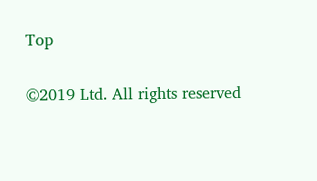Top

©2019 Ltd. All rights reserved